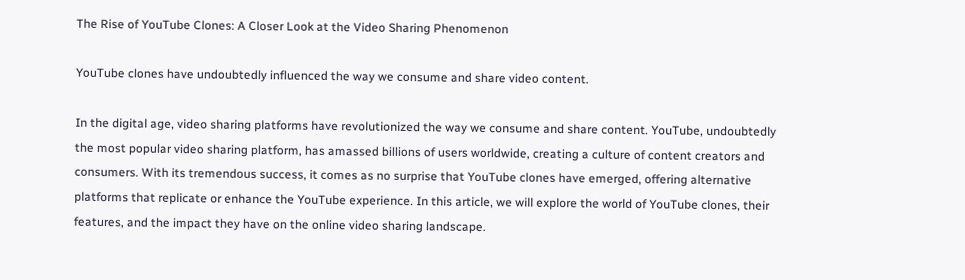The Rise of YouTube Clones: A Closer Look at the Video Sharing Phenomenon

YouTube clones have undoubtedly influenced the way we consume and share video content.

In the digital age, video sharing platforms have revolutionized the way we consume and share content. YouTube, undoubtedly the most popular video sharing platform, has amassed billions of users worldwide, creating a culture of content creators and consumers. With its tremendous success, it comes as no surprise that YouTube clones have emerged, offering alternative platforms that replicate or enhance the YouTube experience. In this article, we will explore the world of YouTube clones, their features, and the impact they have on the online video sharing landscape.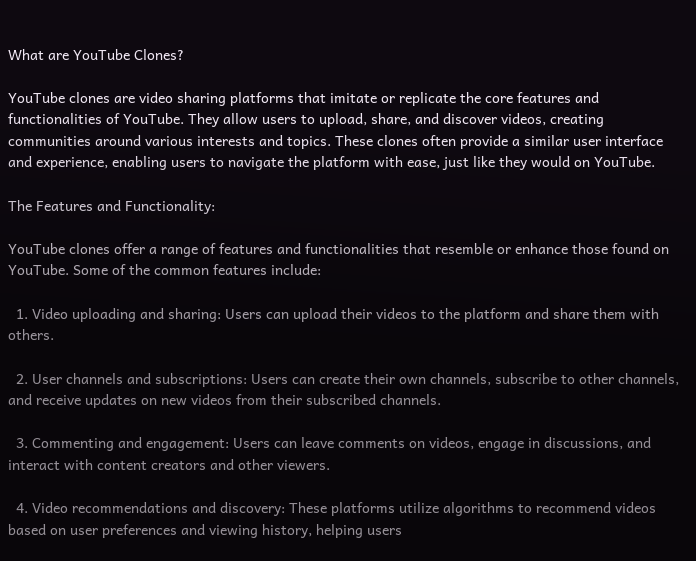What are YouTube Clones?

YouTube clones are video sharing platforms that imitate or replicate the core features and functionalities of YouTube. They allow users to upload, share, and discover videos, creating communities around various interests and topics. These clones often provide a similar user interface and experience, enabling users to navigate the platform with ease, just like they would on YouTube.

The Features and Functionality:

YouTube clones offer a range of features and functionalities that resemble or enhance those found on YouTube. Some of the common features include:

  1. Video uploading and sharing: Users can upload their videos to the platform and share them with others.

  2. User channels and subscriptions: Users can create their own channels, subscribe to other channels, and receive updates on new videos from their subscribed channels.

  3. Commenting and engagement: Users can leave comments on videos, engage in discussions, and interact with content creators and other viewers.

  4. Video recommendations and discovery: These platforms utilize algorithms to recommend videos based on user preferences and viewing history, helping users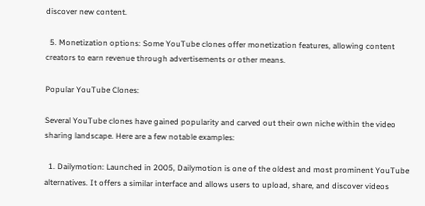discover new content.

  5. Monetization options: Some YouTube clones offer monetization features, allowing content creators to earn revenue through advertisements or other means.

Popular YouTube Clones:

Several YouTube clones have gained popularity and carved out their own niche within the video sharing landscape. Here are a few notable examples:

  1. Dailymotion: Launched in 2005, Dailymotion is one of the oldest and most prominent YouTube alternatives. It offers a similar interface and allows users to upload, share, and discover videos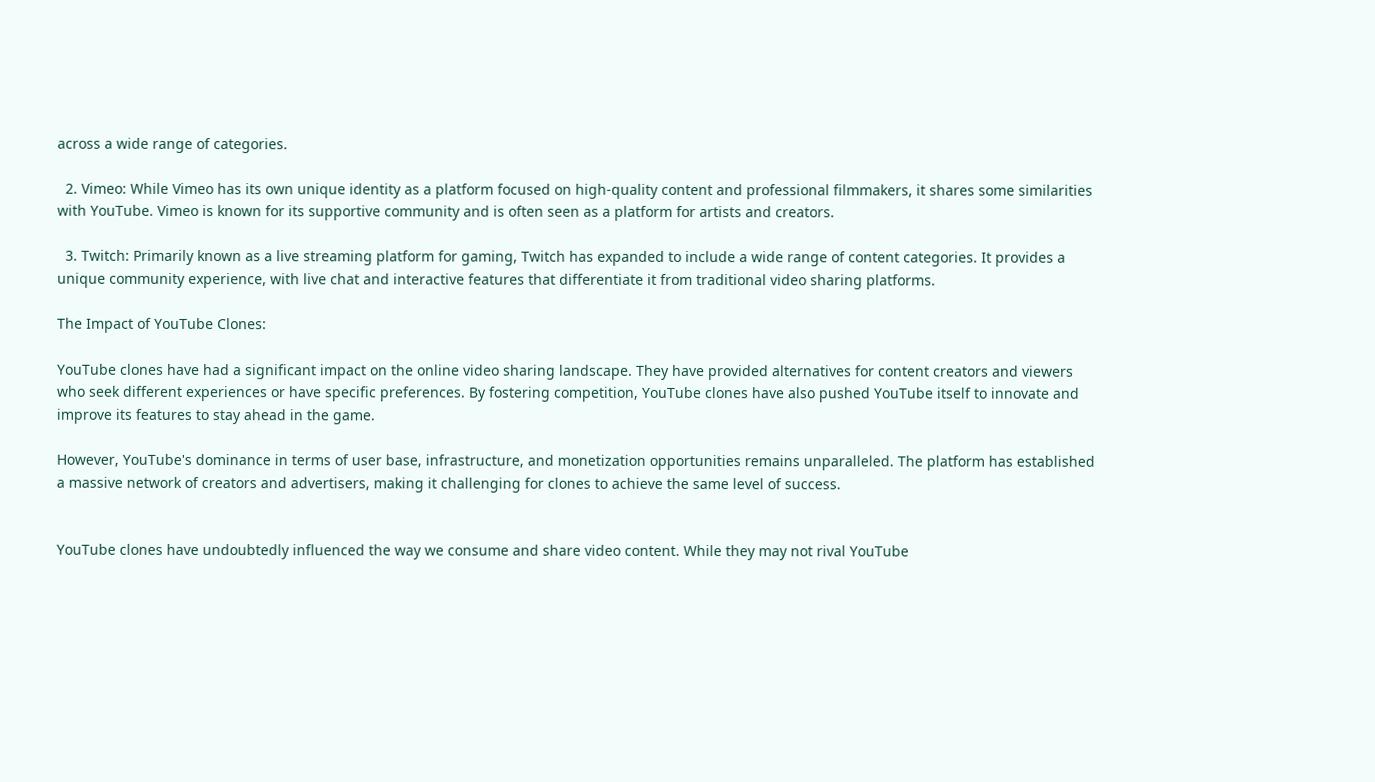across a wide range of categories.

  2. Vimeo: While Vimeo has its own unique identity as a platform focused on high-quality content and professional filmmakers, it shares some similarities with YouTube. Vimeo is known for its supportive community and is often seen as a platform for artists and creators.

  3. Twitch: Primarily known as a live streaming platform for gaming, Twitch has expanded to include a wide range of content categories. It provides a unique community experience, with live chat and interactive features that differentiate it from traditional video sharing platforms.

The Impact of YouTube Clones:

YouTube clones have had a significant impact on the online video sharing landscape. They have provided alternatives for content creators and viewers who seek different experiences or have specific preferences. By fostering competition, YouTube clones have also pushed YouTube itself to innovate and improve its features to stay ahead in the game.

However, YouTube's dominance in terms of user base, infrastructure, and monetization opportunities remains unparalleled. The platform has established a massive network of creators and advertisers, making it challenging for clones to achieve the same level of success.


YouTube clones have undoubtedly influenced the way we consume and share video content. While they may not rival YouTube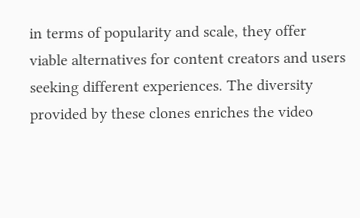in terms of popularity and scale, they offer viable alternatives for content creators and users seeking different experiences. The diversity provided by these clones enriches the video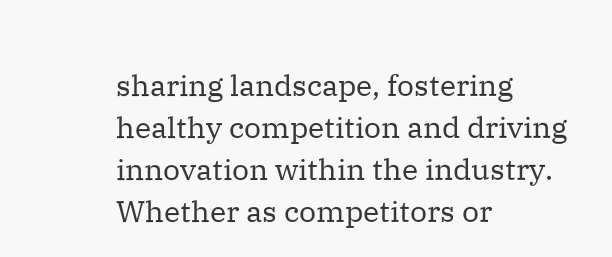sharing landscape, fostering healthy competition and driving innovation within the industry. Whether as competitors or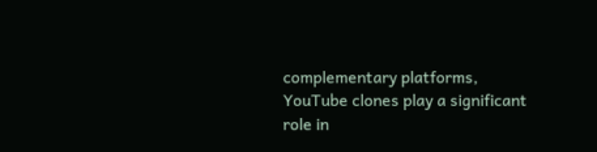complementary platforms, YouTube clones play a significant role in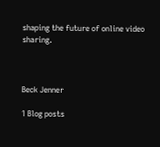shaping the future of online video sharing.



Beck Jenner

1 Blog posts